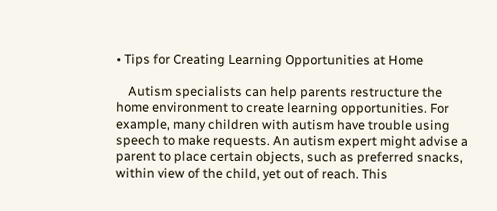• Tips for Creating Learning Opportunities at Home

    Autism specialists can help parents restructure the home environment to create learning opportunities. For example, many children with autism have trouble using speech to make requests. An autism expert might advise a parent to place certain objects, such as preferred snacks, within view of the child, yet out of reach. This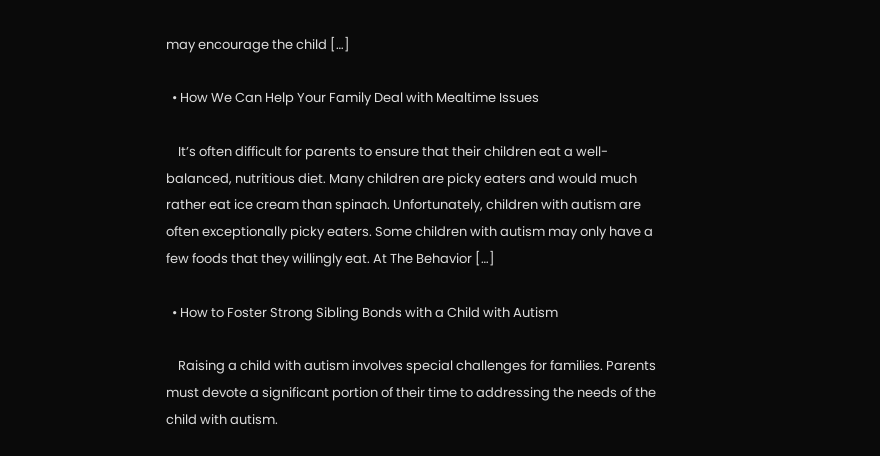may encourage the child […]

  • How We Can Help Your Family Deal with Mealtime Issues

    It’s often difficult for parents to ensure that their children eat a well-balanced, nutritious diet. Many children are picky eaters and would much rather eat ice cream than spinach. Unfortunately, children with autism are often exceptionally picky eaters. Some children with autism may only have a few foods that they willingly eat. At The Behavior […]

  • How to Foster Strong Sibling Bonds with a Child with Autism

    Raising a child with autism involves special challenges for families. Parents must devote a significant portion of their time to addressing the needs of the child with autism.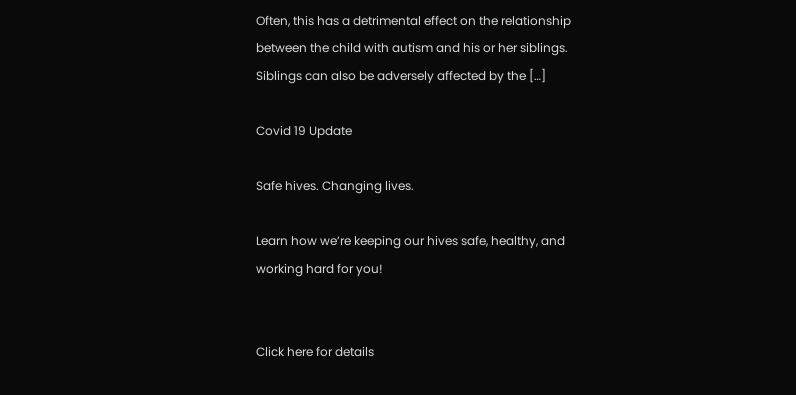Often, this has a detrimental effect on the relationship between the child with autism and his or her siblings. Siblings can also be adversely affected by the […]

Covid 19 Update

Safe hives. Changing lives.

Learn how we’re keeping our hives safe, healthy, and working hard for you!


Click here for details